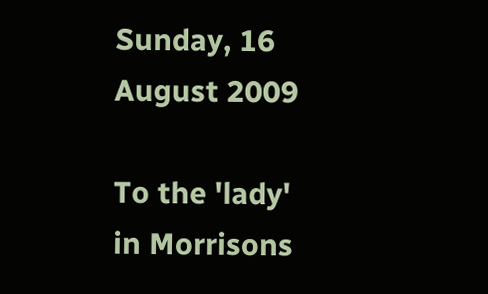Sunday, 16 August 2009

To the 'lady' in Morrisons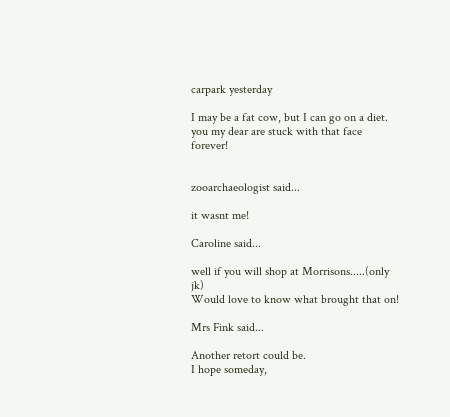carpark yesterday

I may be a fat cow, but I can go on a diet.
you my dear are stuck with that face forever!


zooarchaeologist said...

it wasnt me!

Caroline said...

well if you will shop at Morrisons.....(only jk)
Would love to know what brought that on!

Mrs Fink said...

Another retort could be.
I hope someday,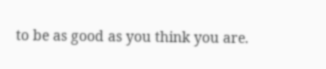to be as good as you think you are.